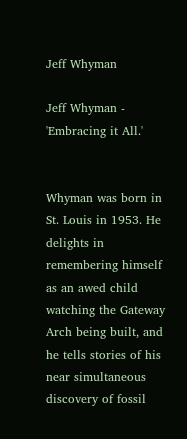Jeff Whyman

Jeff Whyman - 'Embracing it All.'


Whyman was born in St. Louis in 1953. He delights in remembering himself as an awed child watching the Gateway Arch being built, and he tells stories of his near simultaneous discovery of fossil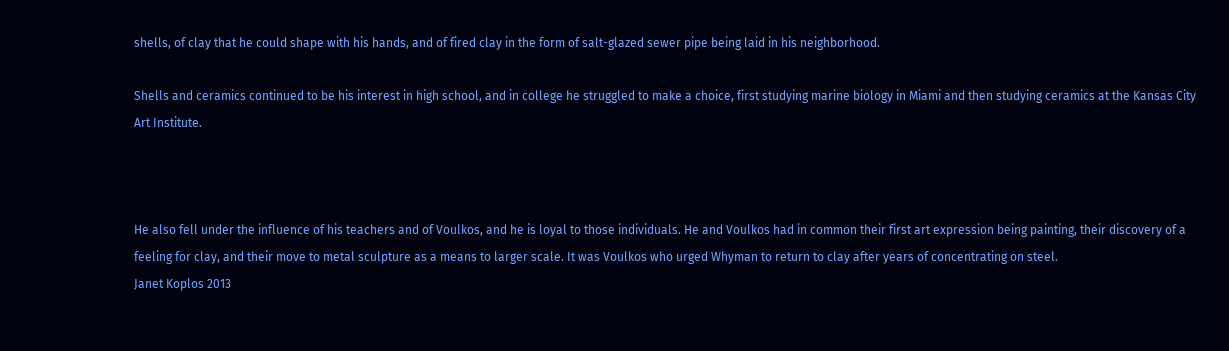shells, of clay that he could shape with his hands, and of fired clay in the form of salt-glazed sewer pipe being laid in his neighborhood.

Shells and ceramics continued to be his interest in high school, and in college he struggled to make a choice, first studying marine biology in Miami and then studying ceramics at the Kansas City Art Institute.



He also fell under the influence of his teachers and of Voulkos, and he is loyal to those individuals. He and Voulkos had in common their first art expression being painting, their discovery of a feeling for clay, and their move to metal sculpture as a means to larger scale. It was Voulkos who urged Whyman to return to clay after years of concentrating on steel.                                                                                                                           Janet Koplos 2013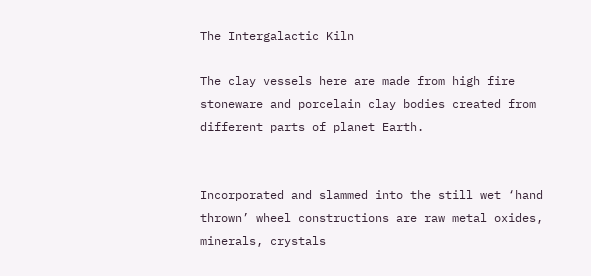The Intergalactic Kiln

The clay vessels here are made from high fire stoneware and porcelain clay bodies created from different parts of planet Earth.


Incorporated and slammed into the still wet ‘hand thrown’ wheel constructions are raw metal oxides, minerals, crystals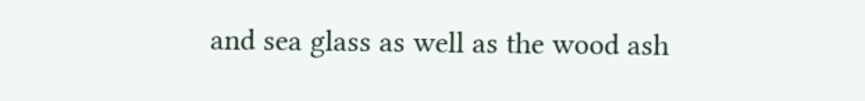and sea glass as well as the wood ash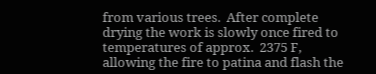from various trees.  After complete drying the work is slowly once fired to temperatures of approx.  2375 F, allowing the fire to patina and flash the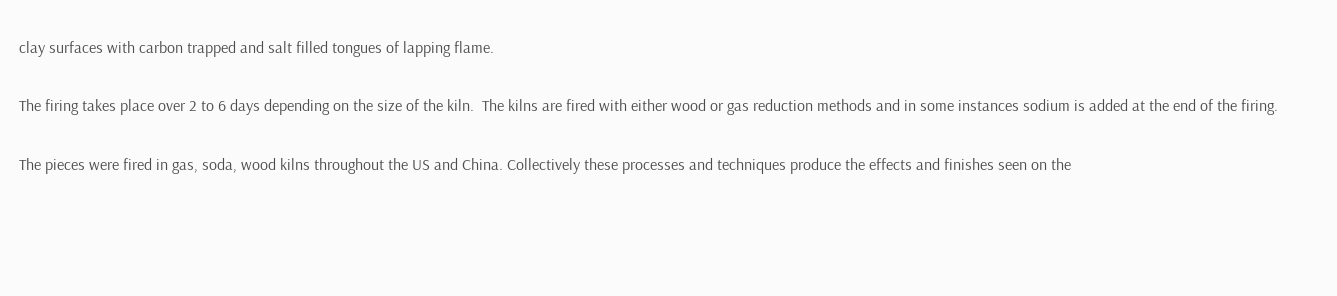clay surfaces with carbon trapped and salt filled tongues of lapping flame.


The firing takes place over 2 to 6 days depending on the size of the kiln.  The kilns are fired with either wood or gas reduction methods and in some instances sodium is added at the end of the firing.


The pieces were fired in gas, soda, wood kilns throughout the US and China. Collectively these processes and techniques produce the effects and finishes seen on the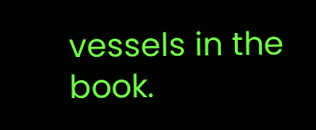vessels in the book.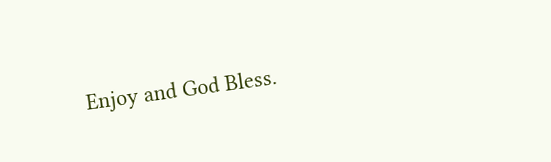Enjoy and God Bless.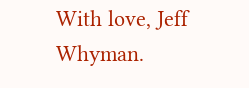With love, Jeff Whyman.